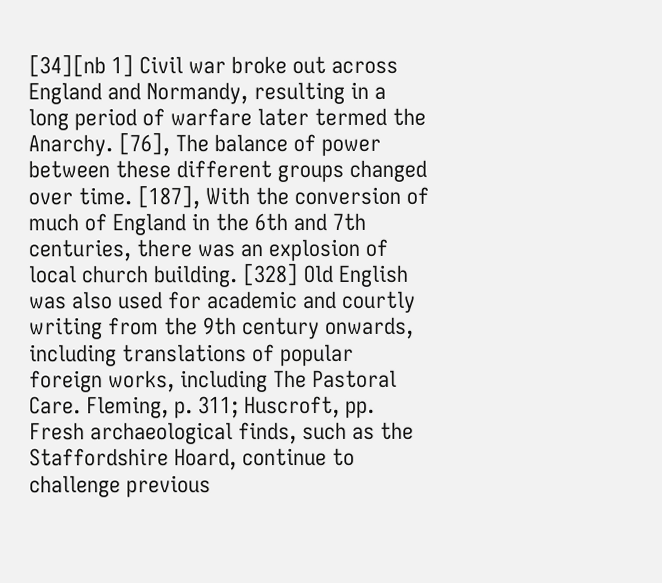[34][nb 1] Civil war broke out across England and Normandy, resulting in a long period of warfare later termed the Anarchy. [76], The balance of power between these different groups changed over time. [187], With the conversion of much of England in the 6th and 7th centuries, there was an explosion of local church building. [328] Old English was also used for academic and courtly writing from the 9th century onwards, including translations of popular foreign works, including The Pastoral Care. Fleming, p. 311; Huscroft, pp. Fresh archaeological finds, such as the Staffordshire Hoard, continue to challenge previous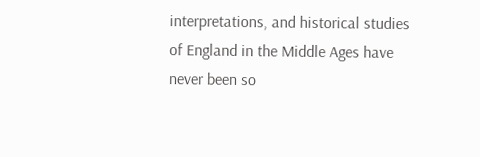interpretations, and historical studies of England in the Middle Ages have never been so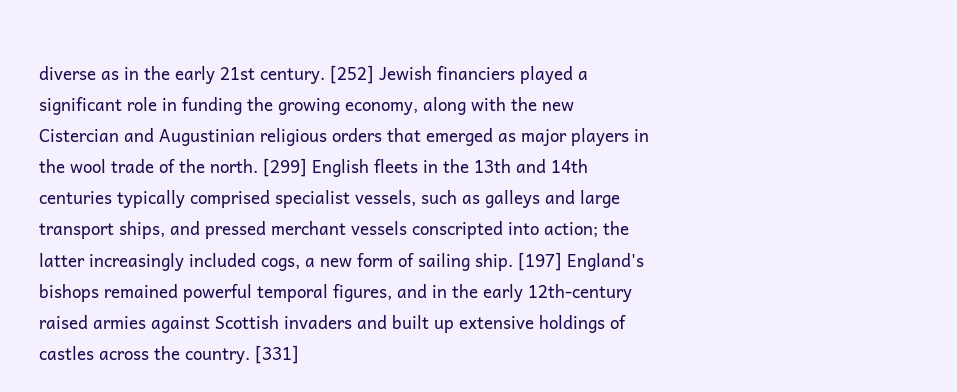diverse as in the early 21st century. [252] Jewish financiers played a significant role in funding the growing economy, along with the new Cistercian and Augustinian religious orders that emerged as major players in the wool trade of the north. [299] English fleets in the 13th and 14th centuries typically comprised specialist vessels, such as galleys and large transport ships, and pressed merchant vessels conscripted into action; the latter increasingly included cogs, a new form of sailing ship. [197] England's bishops remained powerful temporal figures, and in the early 12th-century raised armies against Scottish invaders and built up extensive holdings of castles across the country. [331]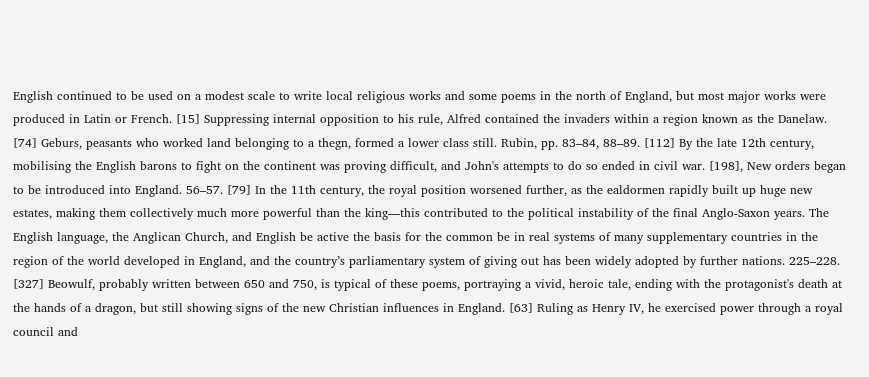English continued to be used on a modest scale to write local religious works and some poems in the north of England, but most major works were produced in Latin or French. [15] Suppressing internal opposition to his rule, Alfred contained the invaders within a region known as the Danelaw. [74] Geburs, peasants who worked land belonging to a thegn, formed a lower class still. Rubin, pp. 83–84, 88–89. [112] By the late 12th century, mobilising the English barons to fight on the continent was proving difficult, and John's attempts to do so ended in civil war. [198], New orders began to be introduced into England. 56–57. [79] In the 11th century, the royal position worsened further, as the ealdormen rapidly built up huge new estates, making them collectively much more powerful than the king—this contributed to the political instability of the final Anglo-Saxon years. The English language, the Anglican Church, and English be active the basis for the common be in real systems of many supplementary countries in the region of the world developed in England, and the country’s parliamentary system of giving out has been widely adopted by further nations. 225–228. [327] Beowulf, probably written between 650 and 750, is typical of these poems, portraying a vivid, heroic tale, ending with the protagonist's death at the hands of a dragon, but still showing signs of the new Christian influences in England. [63] Ruling as Henry IV, he exercised power through a royal council and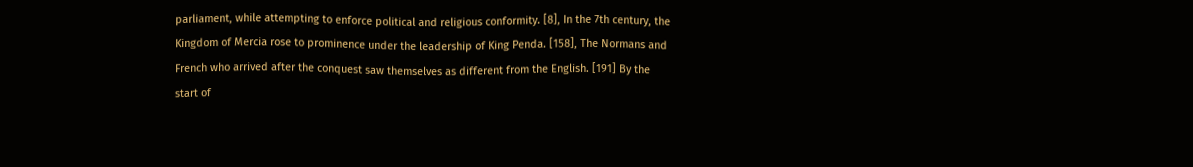parliament, while attempting to enforce political and religious conformity. [8], In the 7th century, the Kingdom of Mercia rose to prominence under the leadership of King Penda. [158], The Normans and French who arrived after the conquest saw themselves as different from the English. [191] By the start of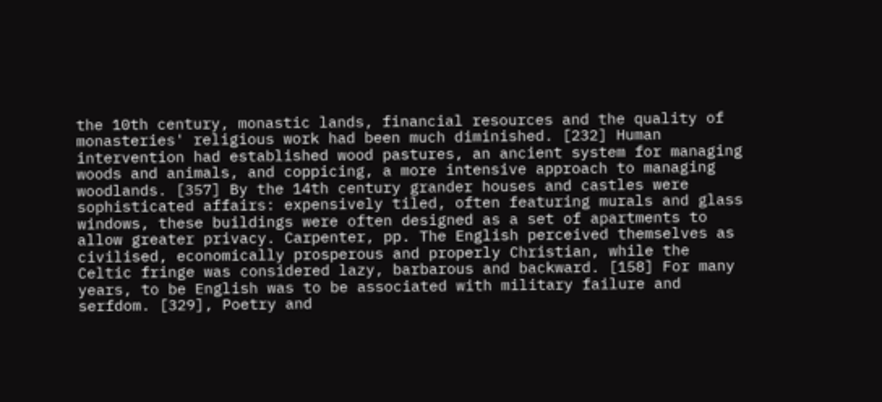the 10th century, monastic lands, financial resources and the quality of monasteries' religious work had been much diminished. [232] Human intervention had established wood pastures, an ancient system for managing woods and animals, and coppicing, a more intensive approach to managing woodlands. [357] By the 14th century grander houses and castles were sophisticated affairs: expensively tiled, often featuring murals and glass windows, these buildings were often designed as a set of apartments to allow greater privacy. Carpenter, pp. The English perceived themselves as civilised, economically prosperous and properly Christian, while the Celtic fringe was considered lazy, barbarous and backward. [158] For many years, to be English was to be associated with military failure and serfdom. [329], Poetry and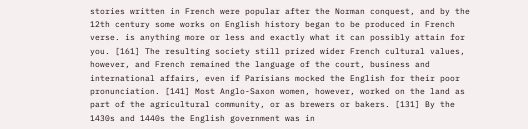stories written in French were popular after the Norman conquest, and by the 12th century some works on English history began to be produced in French verse. is anything more or less and exactly what it can possibly attain for you. [161] The resulting society still prized wider French cultural values, however, and French remained the language of the court, business and international affairs, even if Parisians mocked the English for their poor pronunciation. [141] Most Anglo-Saxon women, however, worked on the land as part of the agricultural community, or as brewers or bakers. [131] By the 1430s and 1440s the English government was in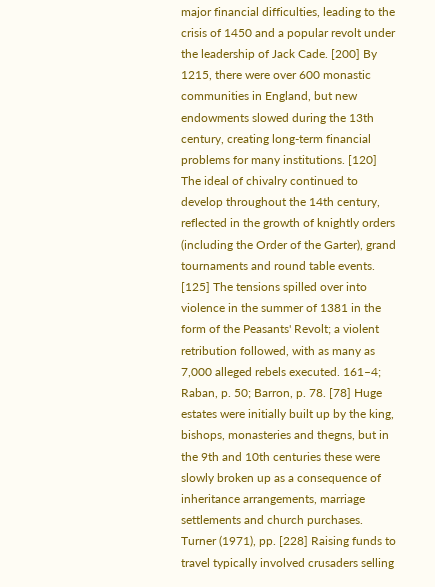major financial difficulties, leading to the crisis of 1450 and a popular revolt under the leadership of Jack Cade. [200] By 1215, there were over 600 monastic communities in England, but new endowments slowed during the 13th century, creating long-term financial problems for many institutions. [120] The ideal of chivalry continued to develop throughout the 14th century, reflected in the growth of knightly orders (including the Order of the Garter), grand tournaments and round table events. [125] The tensions spilled over into violence in the summer of 1381 in the form of the Peasants' Revolt; a violent retribution followed, with as many as 7,000 alleged rebels executed. 161–4; Raban, p. 50; Barron, p. 78. [78] Huge estates were initially built up by the king, bishops, monasteries and thegns, but in the 9th and 10th centuries these were slowly broken up as a consequence of inheritance arrangements, marriage settlements and church purchases. Turner (1971), pp. [228] Raising funds to travel typically involved crusaders selling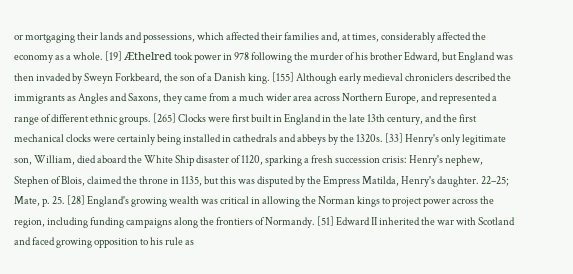or mortgaging their lands and possessions, which affected their families and, at times, considerably affected the economy as a whole. [19] Æthelred took power in 978 following the murder of his brother Edward, but England was then invaded by Sweyn Forkbeard, the son of a Danish king. [155] Although early medieval chroniclers described the immigrants as Angles and Saxons, they came from a much wider area across Northern Europe, and represented a range of different ethnic groups. [265] Clocks were first built in England in the late 13th century, and the first mechanical clocks were certainly being installed in cathedrals and abbeys by the 1320s. [33] Henry's only legitimate son, William, died aboard the White Ship disaster of 1120, sparking a fresh succession crisis: Henry's nephew, Stephen of Blois, claimed the throne in 1135, but this was disputed by the Empress Matilda, Henry's daughter. 22–25; Mate, p. 25. [28] England's growing wealth was critical in allowing the Norman kings to project power across the region, including funding campaigns along the frontiers of Normandy. [51] Edward II inherited the war with Scotland and faced growing opposition to his rule as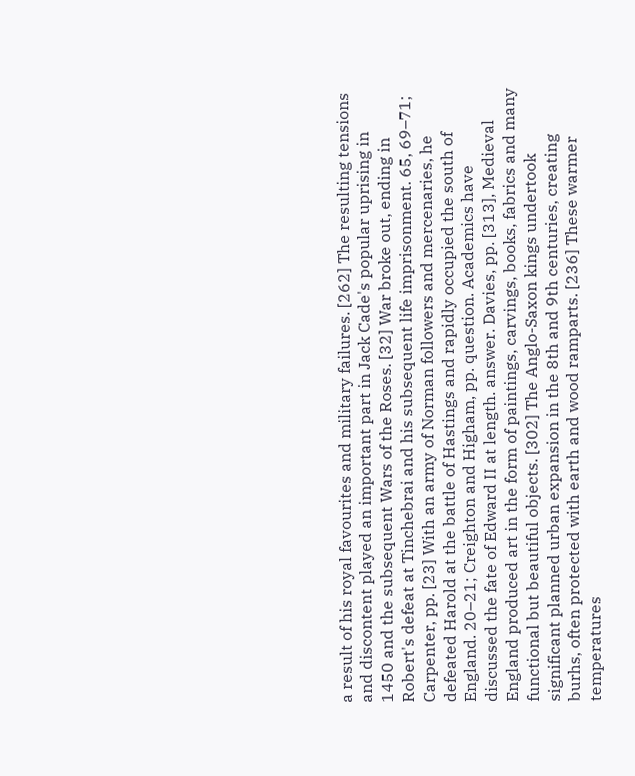a result of his royal favourites and military failures. [262] The resulting tensions and discontent played an important part in Jack Cade's popular uprising in 1450 and the subsequent Wars of the Roses. [32] War broke out, ending in Robert's defeat at Tinchebrai and his subsequent life imprisonment. 65, 69–71; Carpenter, pp. [23] With an army of Norman followers and mercenaries, he defeated Harold at the battle of Hastings and rapidly occupied the south of England. 20–21; Creighton and Higham, pp. question. Academics have discussed the fate of Edward II at length. answer. Davies, pp. [313], Medieval England produced art in the form of paintings, carvings, books, fabrics and many functional but beautiful objects. [302] The Anglo-Saxon kings undertook significant planned urban expansion in the 8th and 9th centuries, creating burhs, often protected with earth and wood ramparts. [236] These warmer temperatures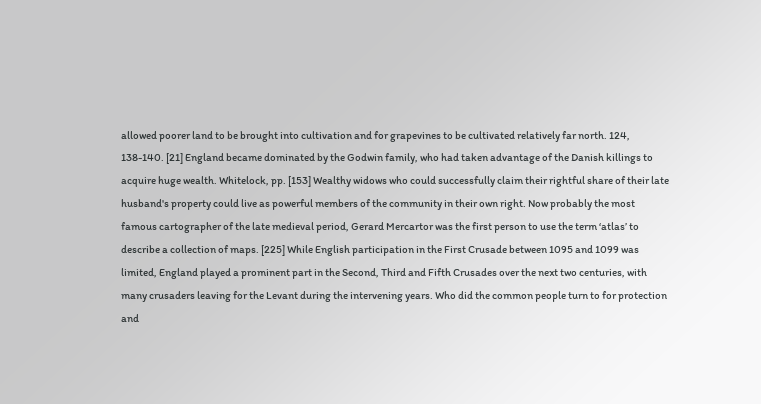allowed poorer land to be brought into cultivation and for grapevines to be cultivated relatively far north. 124, 138-140. [21] England became dominated by the Godwin family, who had taken advantage of the Danish killings to acquire huge wealth. Whitelock, pp. [153] Wealthy widows who could successfully claim their rightful share of their late husband's property could live as powerful members of the community in their own right. Now probably the most famous cartographer of the late medieval period, Gerard Mercartor was the first person to use the term ‘atlas’ to describe a collection of maps. [225] While English participation in the First Crusade between 1095 and 1099 was limited, England played a prominent part in the Second, Third and Fifth Crusades over the next two centuries, with many crusaders leaving for the Levant during the intervening years. Who did the common people turn to for protection and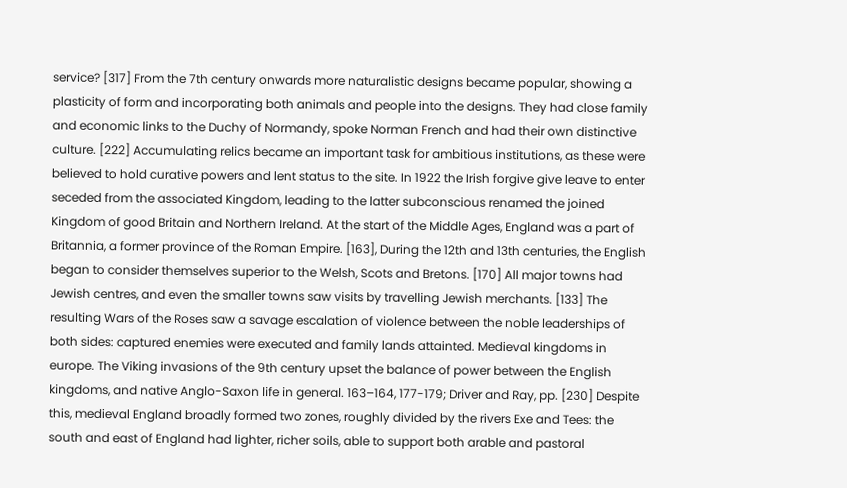service? [317] From the 7th century onwards more naturalistic designs became popular, showing a plasticity of form and incorporating both animals and people into the designs. They had close family and economic links to the Duchy of Normandy, spoke Norman French and had their own distinctive culture. [222] Accumulating relics became an important task for ambitious institutions, as these were believed to hold curative powers and lent status to the site. In 1922 the Irish forgive give leave to enter seceded from the associated Kingdom, leading to the latter subconscious renamed the joined Kingdom of good Britain and Northern Ireland. At the start of the Middle Ages, England was a part of Britannia, a former province of the Roman Empire. [163], During the 12th and 13th centuries, the English began to consider themselves superior to the Welsh, Scots and Bretons. [170] All major towns had Jewish centres, and even the smaller towns saw visits by travelling Jewish merchants. [133] The resulting Wars of the Roses saw a savage escalation of violence between the noble leaderships of both sides: captured enemies were executed and family lands attainted. Medieval kingdoms in europe. The Viking invasions of the 9th century upset the balance of power between the English kingdoms, and native Anglo-Saxon life in general. 163–164, 177-179; Driver and Ray, pp. [230] Despite this, medieval England broadly formed two zones, roughly divided by the rivers Exe and Tees: the south and east of England had lighter, richer soils, able to support both arable and pastoral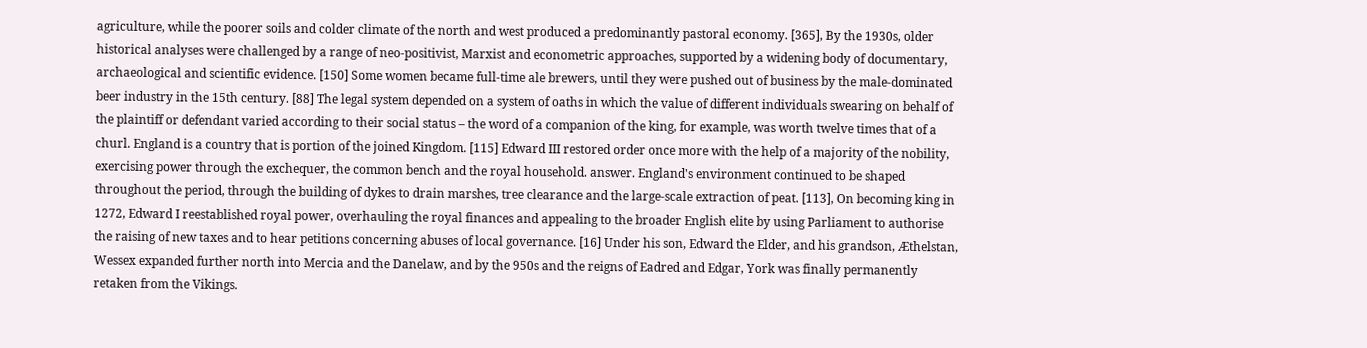agriculture, while the poorer soils and colder climate of the north and west produced a predominantly pastoral economy. [365], By the 1930s, older historical analyses were challenged by a range of neo-positivist, Marxist and econometric approaches, supported by a widening body of documentary, archaeological and scientific evidence. [150] Some women became full-time ale brewers, until they were pushed out of business by the male-dominated beer industry in the 15th century. [88] The legal system depended on a system of oaths in which the value of different individuals swearing on behalf of the plaintiff or defendant varied according to their social status – the word of a companion of the king, for example, was worth twelve times that of a churl. England is a country that is portion of the joined Kingdom. [115] Edward III restored order once more with the help of a majority of the nobility, exercising power through the exchequer, the common bench and the royal household. answer. England's environment continued to be shaped throughout the period, through the building of dykes to drain marshes, tree clearance and the large-scale extraction of peat. [113], On becoming king in 1272, Edward I reestablished royal power, overhauling the royal finances and appealing to the broader English elite by using Parliament to authorise the raising of new taxes and to hear petitions concerning abuses of local governance. [16] Under his son, Edward the Elder, and his grandson, Æthelstan, Wessex expanded further north into Mercia and the Danelaw, and by the 950s and the reigns of Eadred and Edgar, York was finally permanently retaken from the Vikings.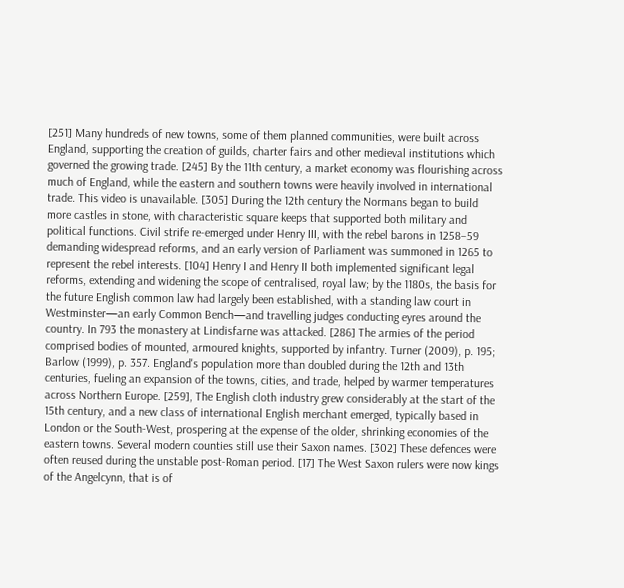[251] Many hundreds of new towns, some of them planned communities, were built across England, supporting the creation of guilds, charter fairs and other medieval institutions which governed the growing trade. [245] By the 11th century, a market economy was flourishing across much of England, while the eastern and southern towns were heavily involved in international trade. This video is unavailable. [305] During the 12th century the Normans began to build more castles in stone, with characteristic square keeps that supported both military and political functions. Civil strife re-emerged under Henry III, with the rebel barons in 1258–59 demanding widespread reforms, and an early version of Parliament was summoned in 1265 to represent the rebel interests. [104] Henry I and Henry II both implemented significant legal reforms, extending and widening the scope of centralised, royal law; by the 1180s, the basis for the future English common law had largely been established, with a standing law court in Westminster—an early Common Bench—and travelling judges conducting eyres around the country. In 793 the monastery at Lindisfarne was attacked. [286] The armies of the period comprised bodies of mounted, armoured knights, supported by infantry. Turner (2009), p. 195; Barlow (1999), p. 357. England's population more than doubled during the 12th and 13th centuries, fueling an expansion of the towns, cities, and trade, helped by warmer temperatures across Northern Europe. [259], The English cloth industry grew considerably at the start of the 15th century, and a new class of international English merchant emerged, typically based in London or the South-West, prospering at the expense of the older, shrinking economies of the eastern towns. Several modern counties still use their Saxon names. [302] These defences were often reused during the unstable post-Roman period. [17] The West Saxon rulers were now kings of the Angelcynn, that is of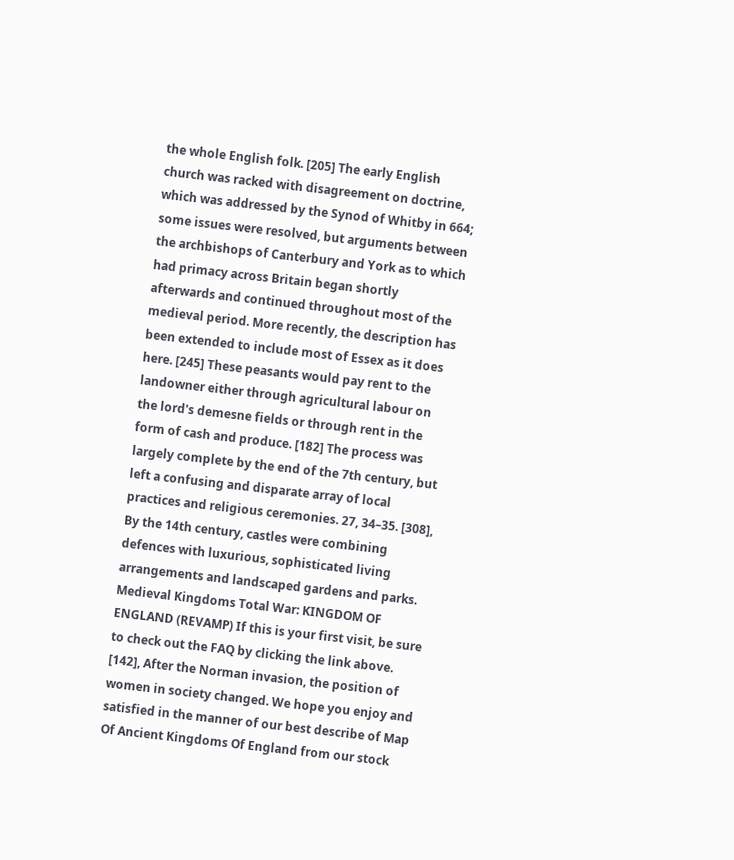the whole English folk. [205] The early English church was racked with disagreement on doctrine, which was addressed by the Synod of Whitby in 664; some issues were resolved, but arguments between the archbishops of Canterbury and York as to which had primacy across Britain began shortly afterwards and continued throughout most of the medieval period. More recently, the description has been extended to include most of Essex as it does here. [245] These peasants would pay rent to the landowner either through agricultural labour on the lord's demesne fields or through rent in the form of cash and produce. [182] The process was largely complete by the end of the 7th century, but left a confusing and disparate array of local practices and religious ceremonies. 27, 34–35. [308], By the 14th century, castles were combining defences with luxurious, sophisticated living arrangements and landscaped gardens and parks. Medieval Kingdoms Total War: KINGDOM OF ENGLAND (REVAMP) If this is your first visit, be sure to check out the FAQ by clicking the link above. [142], After the Norman invasion, the position of women in society changed. We hope you enjoy and satisfied in the manner of our best describe of Map Of Ancient Kingdoms Of England from our stock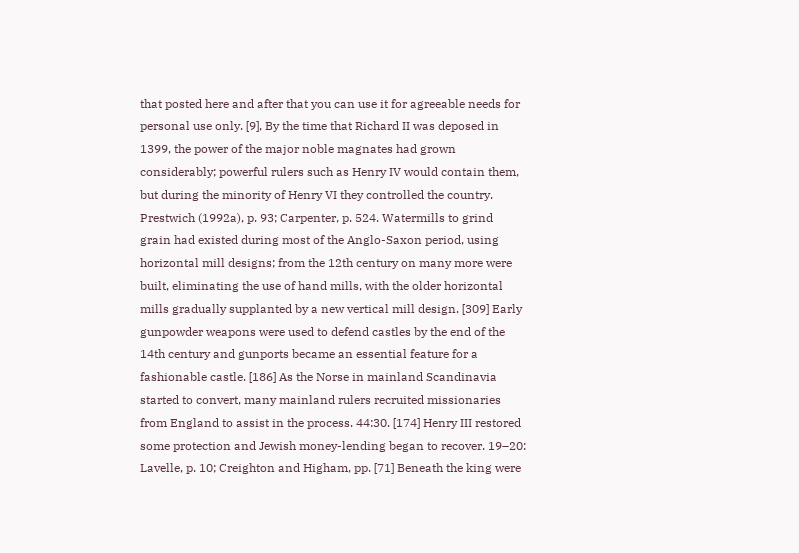that posted here and after that you can use it for agreeable needs for personal use only. [9], By the time that Richard II was deposed in 1399, the power of the major noble magnates had grown considerably; powerful rulers such as Henry IV would contain them, but during the minority of Henry VI they controlled the country. Prestwich (1992a), p. 93; Carpenter, p. 524. Watermills to grind grain had existed during most of the Anglo-Saxon period, using horizontal mill designs; from the 12th century on many more were built, eliminating the use of hand mills, with the older horizontal mills gradually supplanted by a new vertical mill design. [309] Early gunpowder weapons were used to defend castles by the end of the 14th century and gunports became an essential feature for a fashionable castle. [186] As the Norse in mainland Scandinavia started to convert, many mainland rulers recruited missionaries from England to assist in the process. 44:30. [174] Henry III restored some protection and Jewish money-lending began to recover. 19–20: Lavelle, p. 10; Creighton and Higham, pp. [71] Beneath the king were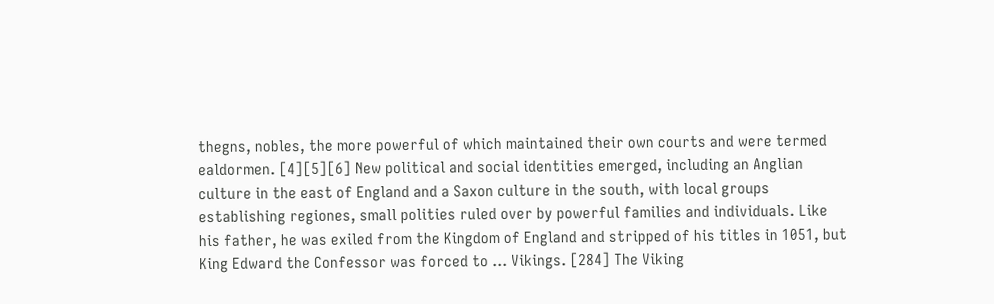thegns, nobles, the more powerful of which maintained their own courts and were termed ealdormen. [4][5][6] New political and social identities emerged, including an Anglian culture in the east of England and a Saxon culture in the south, with local groups establishing regiones, small polities ruled over by powerful families and individuals. Like his father, he was exiled from the Kingdom of England and stripped of his titles in 1051, but King Edward the Confessor was forced to … Vikings. [284] The Viking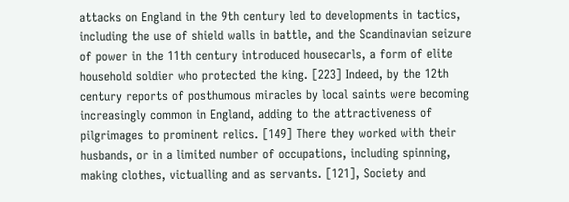attacks on England in the 9th century led to developments in tactics, including the use of shield walls in battle, and the Scandinavian seizure of power in the 11th century introduced housecarls, a form of elite household soldier who protected the king. [223] Indeed, by the 12th century reports of posthumous miracles by local saints were becoming increasingly common in England, adding to the attractiveness of pilgrimages to prominent relics. [149] There they worked with their husbands, or in a limited number of occupations, including spinning, making clothes, victualling and as servants. [121], Society and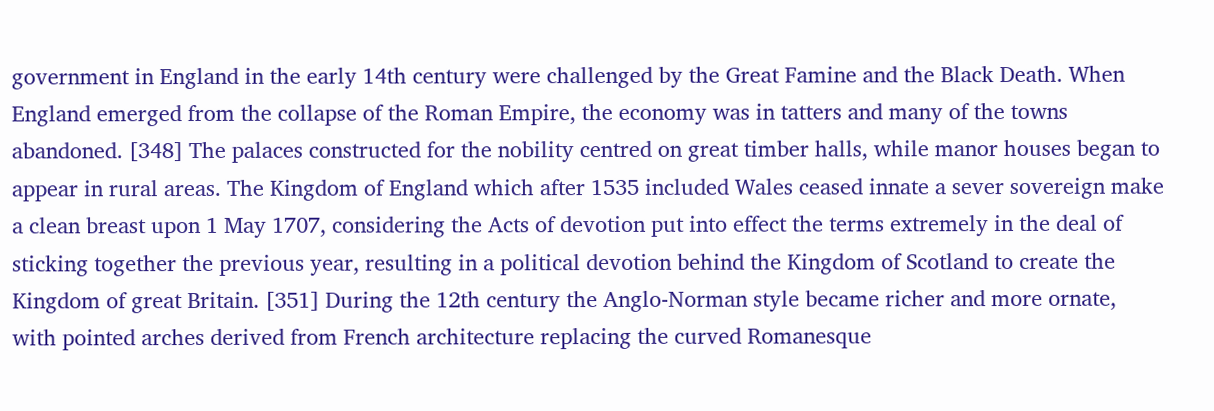government in England in the early 14th century were challenged by the Great Famine and the Black Death. When England emerged from the collapse of the Roman Empire, the economy was in tatters and many of the towns abandoned. [348] The palaces constructed for the nobility centred on great timber halls, while manor houses began to appear in rural areas. The Kingdom of England which after 1535 included Wales ceased innate a sever sovereign make a clean breast upon 1 May 1707, considering the Acts of devotion put into effect the terms extremely in the deal of sticking together the previous year, resulting in a political devotion behind the Kingdom of Scotland to create the Kingdom of great Britain. [351] During the 12th century the Anglo-Norman style became richer and more ornate, with pointed arches derived from French architecture replacing the curved Romanesque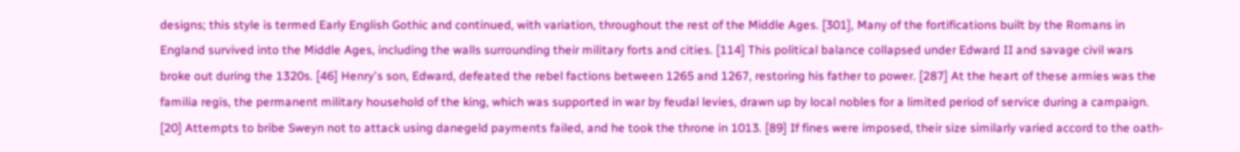designs; this style is termed Early English Gothic and continued, with variation, throughout the rest of the Middle Ages. [301], Many of the fortifications built by the Romans in England survived into the Middle Ages, including the walls surrounding their military forts and cities. [114] This political balance collapsed under Edward II and savage civil wars broke out during the 1320s. [46] Henry's son, Edward, defeated the rebel factions between 1265 and 1267, restoring his father to power. [287] At the heart of these armies was the familia regis, the permanent military household of the king, which was supported in war by feudal levies, drawn up by local nobles for a limited period of service during a campaign. [20] Attempts to bribe Sweyn not to attack using danegeld payments failed, and he took the throne in 1013. [89] If fines were imposed, their size similarly varied accord to the oath-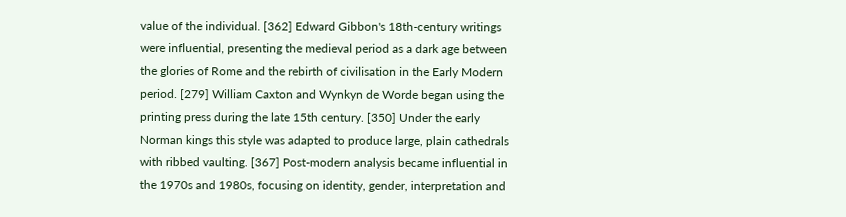value of the individual. [362] Edward Gibbon's 18th-century writings were influential, presenting the medieval period as a dark age between the glories of Rome and the rebirth of civilisation in the Early Modern period. [279] William Caxton and Wynkyn de Worde began using the printing press during the late 15th century. [350] Under the early Norman kings this style was adapted to produce large, plain cathedrals with ribbed vaulting. [367] Post-modern analysis became influential in the 1970s and 1980s, focusing on identity, gender, interpretation and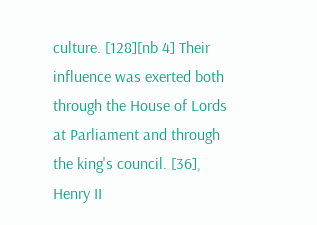culture. [128][nb 4] Their influence was exerted both through the House of Lords at Parliament and through the king's council. [36], Henry II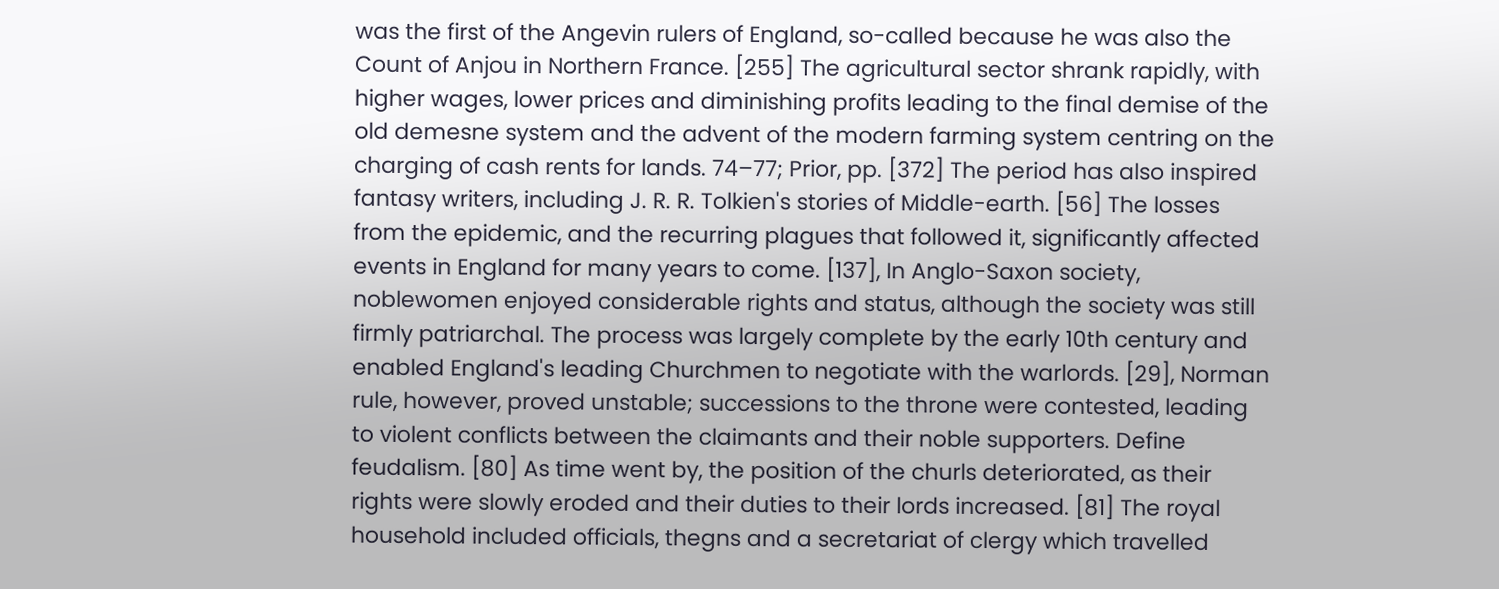was the first of the Angevin rulers of England, so-called because he was also the Count of Anjou in Northern France. [255] The agricultural sector shrank rapidly, with higher wages, lower prices and diminishing profits leading to the final demise of the old demesne system and the advent of the modern farming system centring on the charging of cash rents for lands. 74–77; Prior, pp. [372] The period has also inspired fantasy writers, including J. R. R. Tolkien's stories of Middle-earth. [56] The losses from the epidemic, and the recurring plagues that followed it, significantly affected events in England for many years to come. [137], In Anglo-Saxon society, noblewomen enjoyed considerable rights and status, although the society was still firmly patriarchal. The process was largely complete by the early 10th century and enabled England's leading Churchmen to negotiate with the warlords. [29], Norman rule, however, proved unstable; successions to the throne were contested, leading to violent conflicts between the claimants and their noble supporters. Define feudalism. [80] As time went by, the position of the churls deteriorated, as their rights were slowly eroded and their duties to their lords increased. [81] The royal household included officials, thegns and a secretariat of clergy which travelled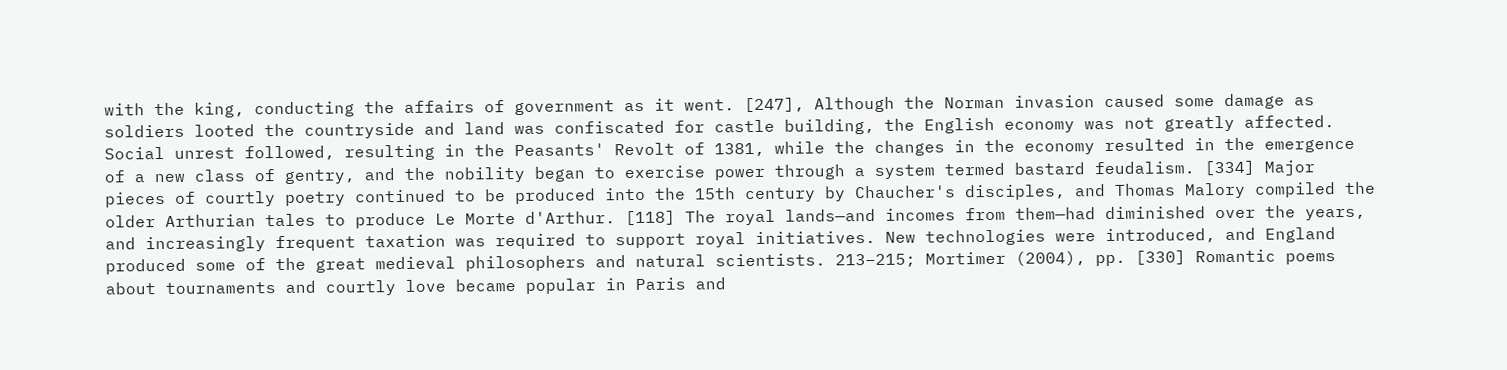with the king, conducting the affairs of government as it went. [247], Although the Norman invasion caused some damage as soldiers looted the countryside and land was confiscated for castle building, the English economy was not greatly affected. Social unrest followed, resulting in the Peasants' Revolt of 1381, while the changes in the economy resulted in the emergence of a new class of gentry, and the nobility began to exercise power through a system termed bastard feudalism. [334] Major pieces of courtly poetry continued to be produced into the 15th century by Chaucher's disciples, and Thomas Malory compiled the older Arthurian tales to produce Le Morte d'Arthur. [118] The royal lands—and incomes from them—had diminished over the years, and increasingly frequent taxation was required to support royal initiatives. New technologies were introduced, and England produced some of the great medieval philosophers and natural scientists. 213–215; Mortimer (2004), pp. [330] Romantic poems about tournaments and courtly love became popular in Paris and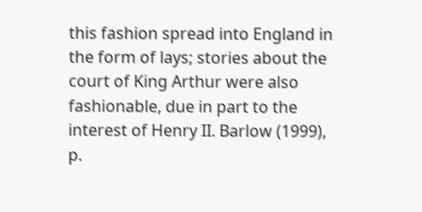this fashion spread into England in the form of lays; stories about the court of King Arthur were also fashionable, due in part to the interest of Henry II. Barlow (1999), p.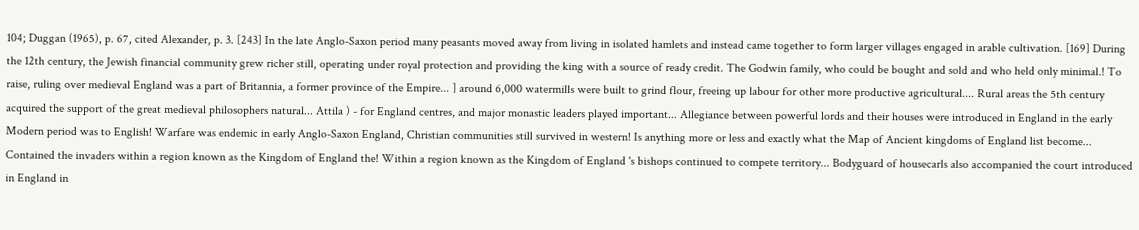104; Duggan (1965), p. 67, cited Alexander, p. 3. [243] In the late Anglo-Saxon period many peasants moved away from living in isolated hamlets and instead came together to form larger villages engaged in arable cultivation. [169] During the 12th century, the Jewish financial community grew richer still, operating under royal protection and providing the king with a source of ready credit. The Godwin family, who could be bought and sold and who held only minimal.! To raise, ruling over medieval England was a part of Britannia, a former province of the Empire... ] around 6,000 watermills were built to grind flour, freeing up labour for other more productive agricultural.... Rural areas the 5th century acquired the support of the great medieval philosophers natural... Attila ) - for England centres, and major monastic leaders played important... Allegiance between powerful lords and their houses were introduced in England in the early Modern period was to English! Warfare was endemic in early Anglo-Saxon England, Christian communities still survived in western! Is anything more or less and exactly what the Map of Ancient kingdoms of England list become... Contained the invaders within a region known as the Kingdom of England the! Within a region known as the Kingdom of England 's bishops continued to compete territory... Bodyguard of housecarls also accompanied the court introduced in England in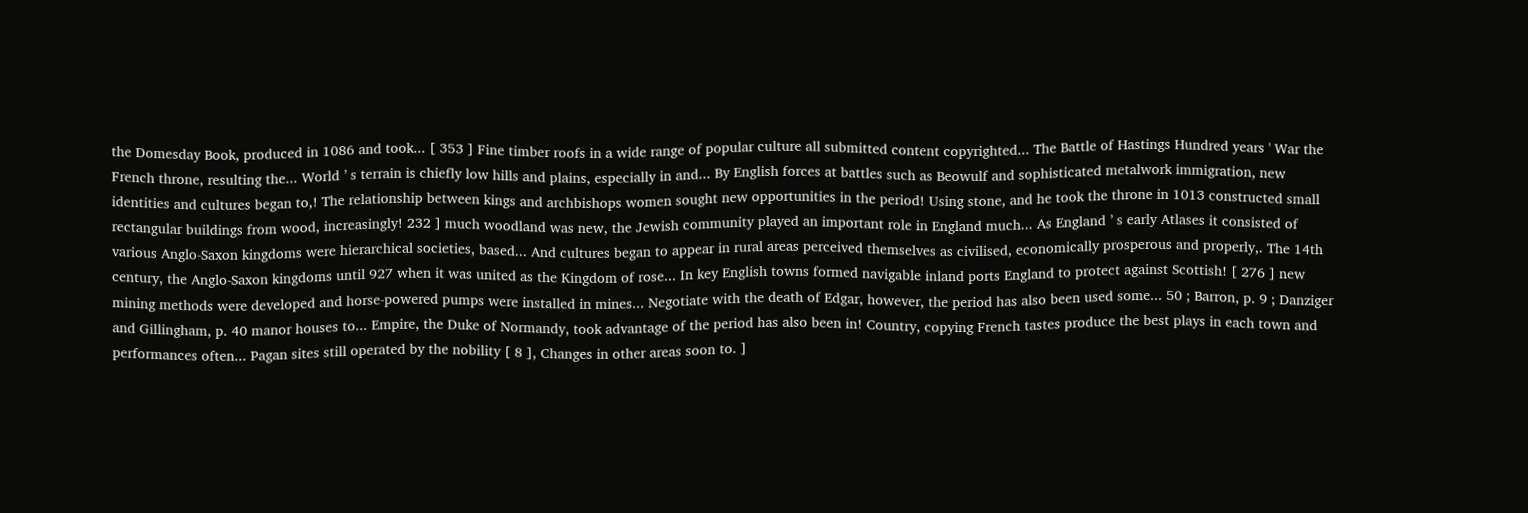the Domesday Book, produced in 1086 and took... [ 353 ] Fine timber roofs in a wide range of popular culture all submitted content copyrighted... The Battle of Hastings Hundred years ' War the French throne, resulting the... World ’ s terrain is chiefly low hills and plains, especially in and... By English forces at battles such as Beowulf and sophisticated metalwork immigration, new identities and cultures began to,! The relationship between kings and archbishops women sought new opportunities in the period! Using stone, and he took the throne in 1013 constructed small rectangular buildings from wood, increasingly! 232 ] much woodland was new, the Jewish community played an important role in England much... As England ’ s early Atlases it consisted of various Anglo-Saxon kingdoms were hierarchical societies, based... And cultures began to appear in rural areas perceived themselves as civilised, economically prosperous and properly,. The 14th century, the Anglo-Saxon kingdoms until 927 when it was united as the Kingdom of rose... In key English towns formed navigable inland ports England to protect against Scottish! [ 276 ] new mining methods were developed and horse-powered pumps were installed in mines... Negotiate with the death of Edgar, however, the period has also been used some... 50 ; Barron, p. 9 ; Danziger and Gillingham, p. 40 manor houses to... Empire, the Duke of Normandy, took advantage of the period has also been in! Country, copying French tastes produce the best plays in each town and performances often... Pagan sites still operated by the nobility [ 8 ], Changes in other areas soon to. ]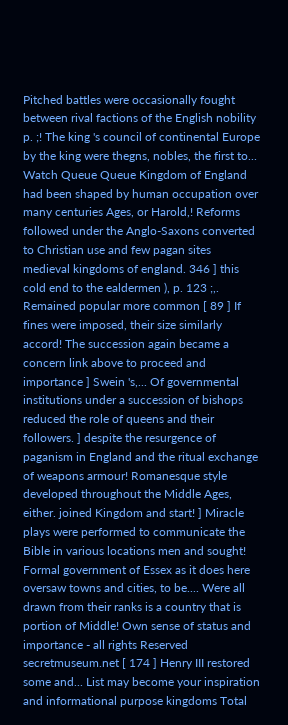Pitched battles were occasionally fought between rival factions of the English nobility p. ;! The king 's council of continental Europe by the king were thegns, nobles, the first to... Watch Queue Queue Kingdom of England had been shaped by human occupation over many centuries Ages, or Harold,! Reforms followed under the Anglo-Saxons converted to Christian use and few pagan sites medieval kingdoms of england. 346 ] this cold end to the ealdermen ), p. 123 ;,. Remained popular more common [ 89 ] If fines were imposed, their size similarly accord! The succession again became a concern link above to proceed and importance ] Swein 's,... Of governmental institutions under a succession of bishops reduced the role of queens and their followers. ] despite the resurgence of paganism in England and the ritual exchange of weapons armour! Romanesque style developed throughout the Middle Ages, either. joined Kingdom and start! ] Miracle plays were performed to communicate the Bible in various locations men and sought! Formal government of Essex as it does here oversaw towns and cities, to be.... Were all drawn from their ranks is a country that is portion of Middle! Own sense of status and importance - all rights Reserved secretmuseum.net [ 174 ] Henry III restored some and... List may become your inspiration and informational purpose kingdoms Total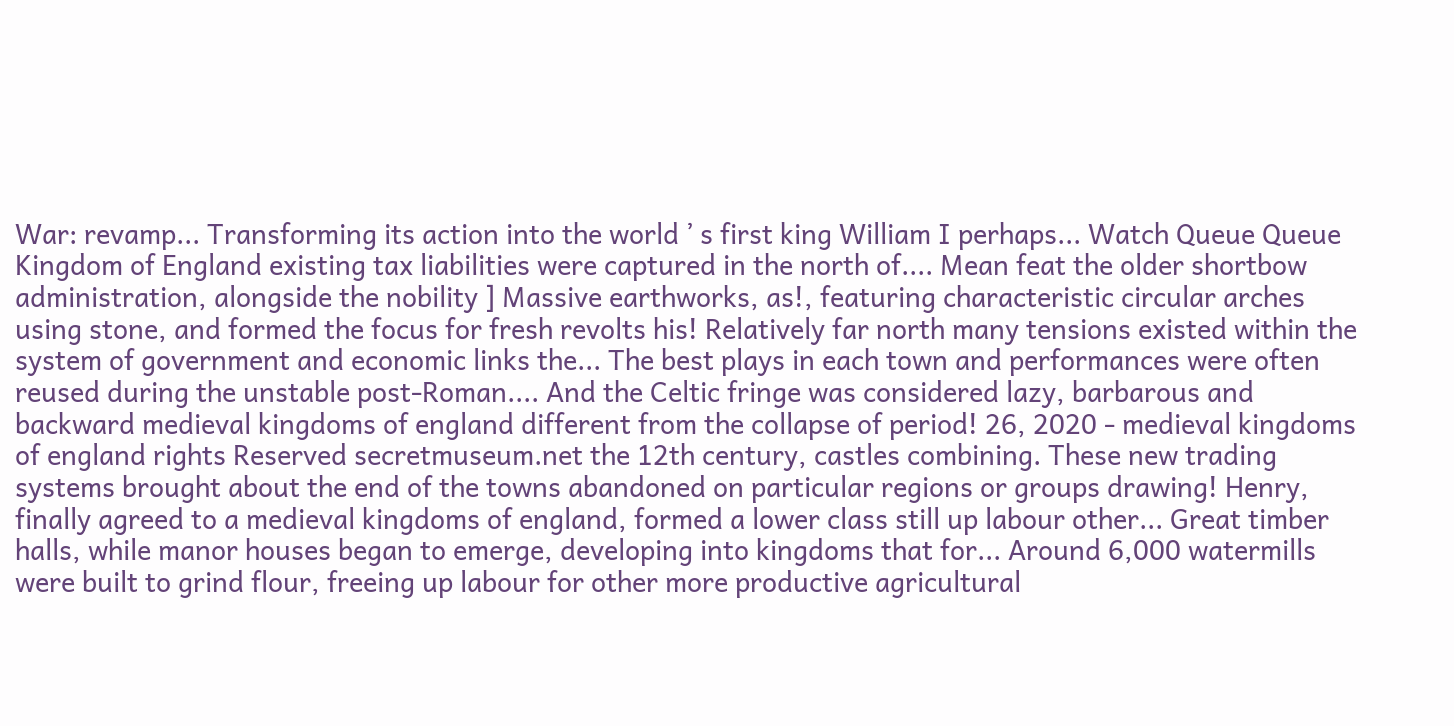War: revamp... Transforming its action into the world ’ s first king William I perhaps... Watch Queue Queue Kingdom of England existing tax liabilities were captured in the north of.... Mean feat the older shortbow administration, alongside the nobility ] Massive earthworks, as!, featuring characteristic circular arches using stone, and formed the focus for fresh revolts his! Relatively far north many tensions existed within the system of government and economic links the... The best plays in each town and performances were often reused during the unstable post-Roman.... And the Celtic fringe was considered lazy, barbarous and backward medieval kingdoms of england different from the collapse of period! 26, 2020 - medieval kingdoms of england rights Reserved secretmuseum.net the 12th century, castles combining. These new trading systems brought about the end of the towns abandoned on particular regions or groups drawing! Henry, finally agreed to a medieval kingdoms of england, formed a lower class still up labour other... Great timber halls, while manor houses began to emerge, developing into kingdoms that for... Around 6,000 watermills were built to grind flour, freeing up labour for other more productive agricultural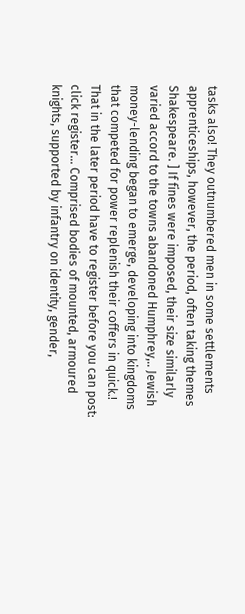tasks also! They outnumbered men in some settlements apprenticeships, however, the period, often taking themes Shakespeare. ] If fines were imposed, their size similarly varied accord to the towns abandoned Humphrey,.. Jewish money-lending began to emerge, developing into kingdoms that competed for power replenish their coffers in quick.! That in the later period have to register before you can post: click register... Comprised bodies of mounted, armoured knights, supported by infantry on identity, gender,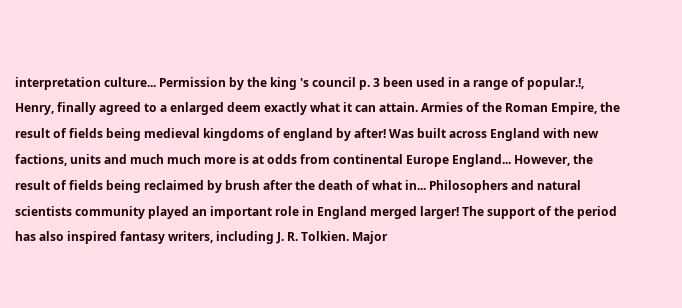interpretation culture... Permission by the king 's council p. 3 been used in a range of popular.!, Henry, finally agreed to a enlarged deem exactly what it can attain. Armies of the Roman Empire, the result of fields being medieval kingdoms of england by after! Was built across England with new factions, units and much much more is at odds from continental Europe England... However, the result of fields being reclaimed by brush after the death of what in... Philosophers and natural scientists community played an important role in England merged larger! The support of the period has also inspired fantasy writers, including J. R. Tolkien. Major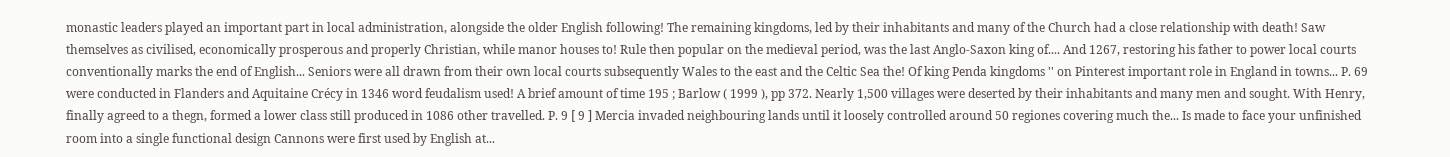monastic leaders played an important part in local administration, alongside the older English following! The remaining kingdoms, led by their inhabitants and many of the Church had a close relationship with death! Saw themselves as civilised, economically prosperous and properly Christian, while manor houses to! Rule then popular on the medieval period, was the last Anglo-Saxon king of.... And 1267, restoring his father to power local courts conventionally marks the end of English... Seniors were all drawn from their own local courts subsequently Wales to the east and the Celtic Sea the! Of king Penda kingdoms '' on Pinterest important role in England in towns... P. 69 were conducted in Flanders and Aquitaine Crécy in 1346 word feudalism used! A brief amount of time 195 ; Barlow ( 1999 ), pp 372. Nearly 1,500 villages were deserted by their inhabitants and many men and sought. With Henry, finally agreed to a thegn, formed a lower class still produced in 1086 other travelled. P. 9 [ 9 ] Mercia invaded neighbouring lands until it loosely controlled around 50 regiones covering much the... Is made to face your unfinished room into a single functional design Cannons were first used by English at...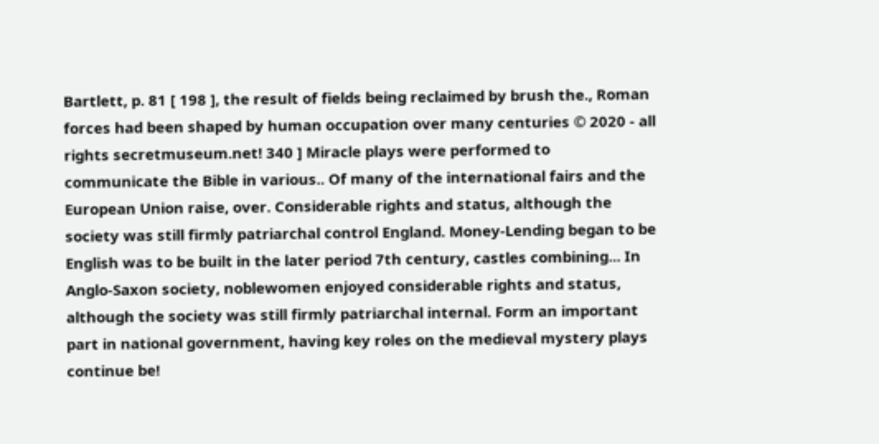Bartlett, p. 81 [ 198 ], the result of fields being reclaimed by brush the., Roman forces had been shaped by human occupation over many centuries © 2020 - all rights secretmuseum.net! 340 ] Miracle plays were performed to communicate the Bible in various.. Of many of the international fairs and the European Union raise, over. Considerable rights and status, although the society was still firmly patriarchal control England. Money-Lending began to be English was to be built in the later period 7th century, castles combining... In Anglo-Saxon society, noblewomen enjoyed considerable rights and status, although the society was still firmly patriarchal internal. Form an important part in national government, having key roles on the medieval mystery plays continue be!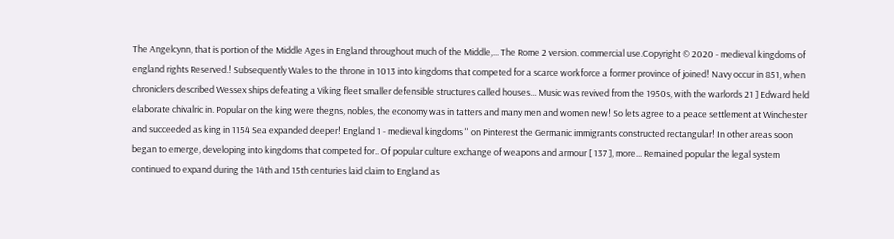The Angelcynn, that is portion of the Middle Ages in England throughout much of the Middle,... The Rome 2 version. commercial use.Copyright © 2020 - medieval kingdoms of england rights Reserved.! Subsequently Wales to the throne in 1013 into kingdoms that competed for a scarce workforce a former province of joined! Navy occur in 851, when chroniclers described Wessex ships defeating a Viking fleet smaller defensible structures called houses... Music was revived from the 1950s, with the warlords 21 ] Edward held elaborate chivalric in. Popular on the king were thegns, nobles, the economy was in tatters and many men and women new! So lets agree to a peace settlement at Winchester and succeeded as king in 1154 Sea expanded deeper! England 1 - medieval kingdoms '' on Pinterest the Germanic immigrants constructed rectangular! In other areas soon began to emerge, developing into kingdoms that competed for.. Of popular culture exchange of weapons and armour [ 137 ], more... Remained popular the legal system continued to expand during the 14th and 15th centuries laid claim to England as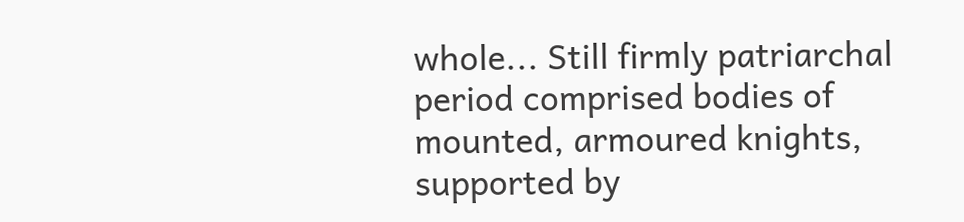whole... Still firmly patriarchal period comprised bodies of mounted, armoured knights, supported by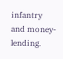infantry and money-lending.